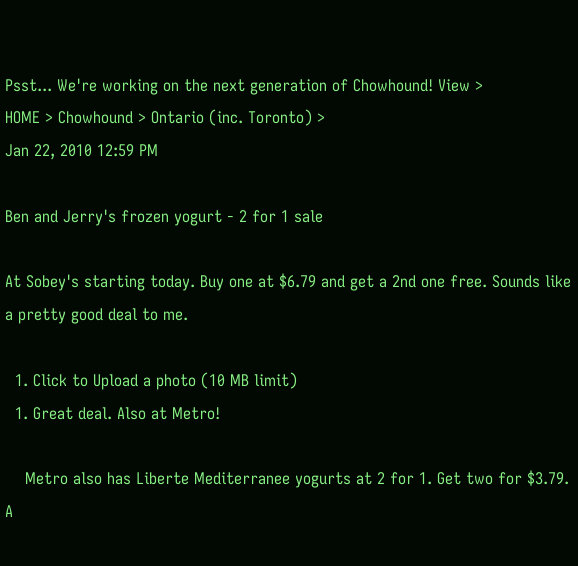Psst... We're working on the next generation of Chowhound! View >
HOME > Chowhound > Ontario (inc. Toronto) >
Jan 22, 2010 12:59 PM

Ben and Jerry's frozen yogurt - 2 for 1 sale

At Sobey's starting today. Buy one at $6.79 and get a 2nd one free. Sounds like a pretty good deal to me.

  1. Click to Upload a photo (10 MB limit)
  1. Great deal. Also at Metro!

    Metro also has Liberte Mediterranee yogurts at 2 for 1. Get two for $3.79. A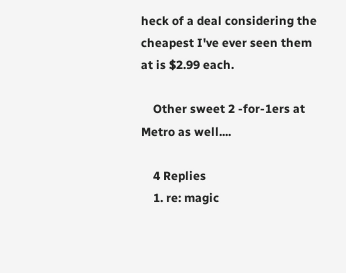heck of a deal considering the cheapest I've ever seen them at is $2.99 each.

    Other sweet 2 -for-1ers at Metro as well....

    4 Replies
    1. re: magic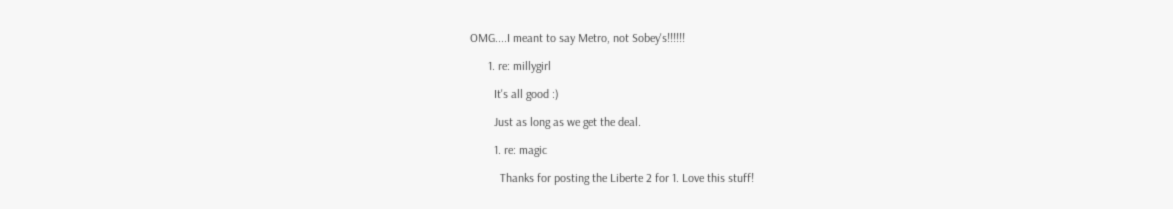OMG....I meant to say Metro, not Sobey's!!!!!!

      1. re: millygirl

        It's all good :)

        Just as long as we get the deal.

        1. re: magic

          Thanks for posting the Liberte 2 for 1. Love this stuff!